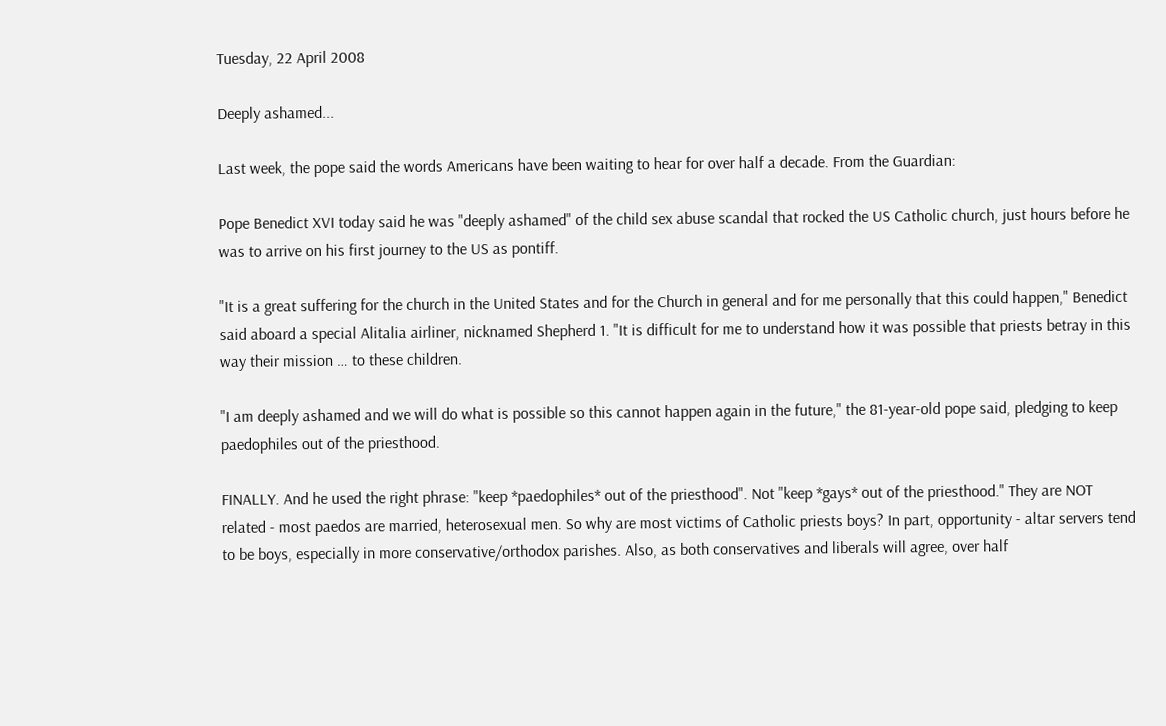Tuesday, 22 April 2008

Deeply ashamed...

Last week, the pope said the words Americans have been waiting to hear for over half a decade. From the Guardian:

Pope Benedict XVI today said he was "deeply ashamed" of the child sex abuse scandal that rocked the US Catholic church, just hours before he was to arrive on his first journey to the US as pontiff.

"It is a great suffering for the church in the United States and for the Church in general and for me personally that this could happen," Benedict said aboard a special Alitalia airliner, nicknamed Shepherd 1. "It is difficult for me to understand how it was possible that priests betray in this way their mission … to these children.

"I am deeply ashamed and we will do what is possible so this cannot happen again in the future," the 81-year-old pope said, pledging to keep paedophiles out of the priesthood.

FINALLY. And he used the right phrase: "keep *paedophiles* out of the priesthood". Not "keep *gays* out of the priesthood." They are NOT related - most paedos are married, heterosexual men. So why are most victims of Catholic priests boys? In part, opportunity - altar servers tend to be boys, especially in more conservative/orthodox parishes. Also, as both conservatives and liberals will agree, over half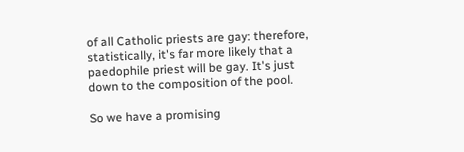of all Catholic priests are gay: therefore, statistically, it's far more likely that a paedophile priest will be gay. It's just down to the composition of the pool.

So we have a promising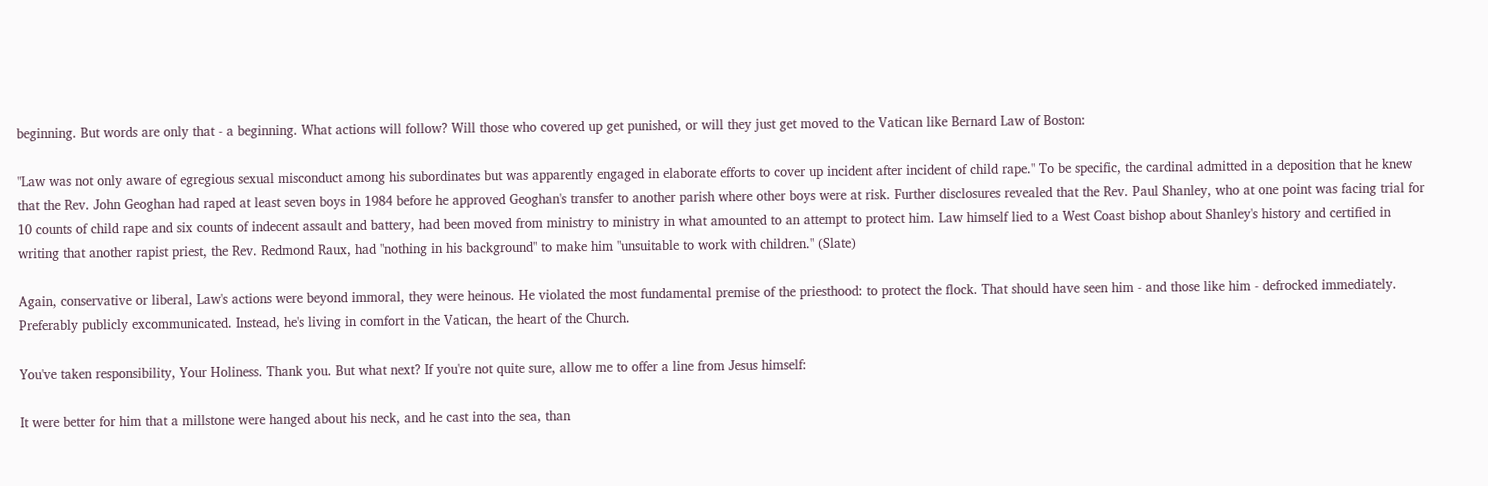beginning. But words are only that - a beginning. What actions will follow? Will those who covered up get punished, or will they just get moved to the Vatican like Bernard Law of Boston:

"Law was not only aware of egregious sexual misconduct among his subordinates but was apparently engaged in elaborate efforts to cover up incident after incident of child rape." To be specific, the cardinal admitted in a deposition that he knew that the Rev. John Geoghan had raped at least seven boys in 1984 before he approved Geoghan's transfer to another parish where other boys were at risk. Further disclosures revealed that the Rev. Paul Shanley, who at one point was facing trial for 10 counts of child rape and six counts of indecent assault and battery, had been moved from ministry to ministry in what amounted to an attempt to protect him. Law himself lied to a West Coast bishop about Shanley's history and certified in writing that another rapist priest, the Rev. Redmond Raux, had "nothing in his background" to make him "unsuitable to work with children." (Slate)

Again, conservative or liberal, Law's actions were beyond immoral, they were heinous. He violated the most fundamental premise of the priesthood: to protect the flock. That should have seen him - and those like him - defrocked immediately. Preferably publicly excommunicated. Instead, he's living in comfort in the Vatican, the heart of the Church.

You've taken responsibility, Your Holiness. Thank you. But what next? If you're not quite sure, allow me to offer a line from Jesus himself:

It were better for him that a millstone were hanged about his neck, and he cast into the sea, than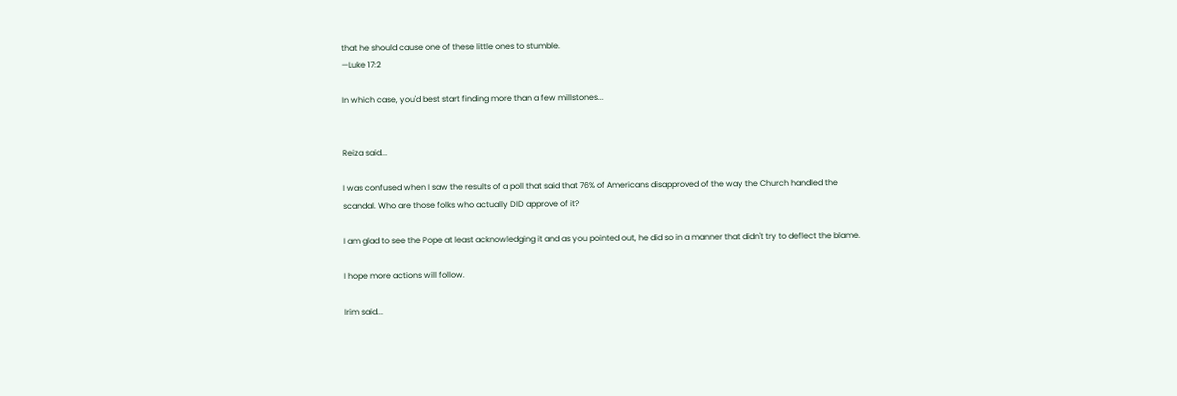that he should cause one of these little ones to stumble.
—Luke 17:2

In which case, you'd best start finding more than a few millstones...


Reiza said...

I was confused when I saw the results of a poll that said that 76% of Americans disapproved of the way the Church handled the scandal. Who are those folks who actually DID approve of it?

I am glad to see the Pope at least acknowledging it and as you pointed out, he did so in a manner that didn't try to deflect the blame.

I hope more actions will follow.

Irim said...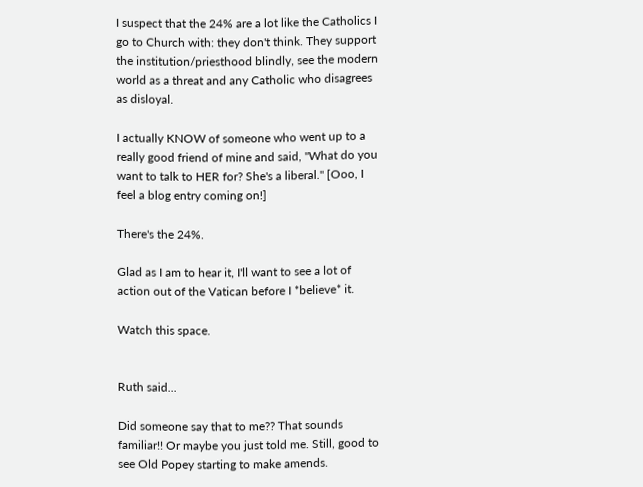I suspect that the 24% are a lot like the Catholics I go to Church with: they don't think. They support the institution/priesthood blindly, see the modern world as a threat and any Catholic who disagrees as disloyal.

I actually KNOW of someone who went up to a really good friend of mine and said, "What do you want to talk to HER for? She's a liberal." [Ooo, I feel a blog entry coming on!]

There's the 24%.

Glad as I am to hear it, I'll want to see a lot of action out of the Vatican before I *believe* it.

Watch this space.


Ruth said...

Did someone say that to me?? That sounds familiar!! Or maybe you just told me. Still, good to see Old Popey starting to make amends.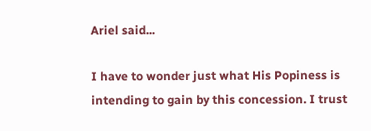Ariel said...

I have to wonder just what His Popiness is intending to gain by this concession. I trust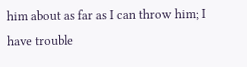him about as far as I can throw him; I have trouble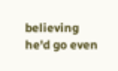believing he'd go even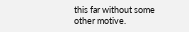this far without some other motive.